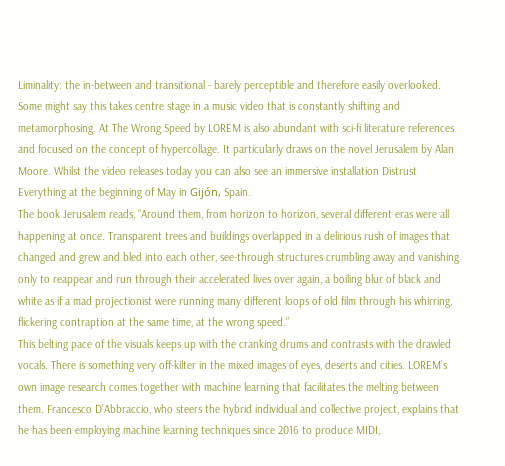Liminality: the in-between and transitional - barely perceptible and therefore easily overlooked. Some might say this takes centre stage in a music video that is constantly shifting and metamorphosing. At The Wrong Speed by LOREM is also abundant with sci-fi literature references and focused on the concept of hypercollage. It particularly draws on the novel Jerusalem by Alan Moore. Whilst the video releases today you can also see an immersive installation Distrust Everything at the beginning of May in Gijón, Spain.
The book Jerusalem reads, “Around them, from horizon to horizon, several different eras were all happening at once. Transparent trees and buildings overlapped in a delirious rush of images that changed and grew and bled into each other, see-through structures crumbling away and vanishing only to reappear and run through their accelerated lives over again, a boiling blur of black and white as if a mad projectionist were running many different loops of old film through his whirring, flickering contraption at the same time, at the wrong speed.”
This belting pace of the visuals keeps up with the cranking drums and contrasts with the drawled vocals. There is something very off-kilter in the mixed images of eyes, deserts and cities. LOREM’s own image research comes together with machine learning that facilitates the melting between them. Francesco D’Abbraccio, who steers the hybrid individual and collective project, explains that he has been employing machine learning techniques since 2016 to produce MIDI,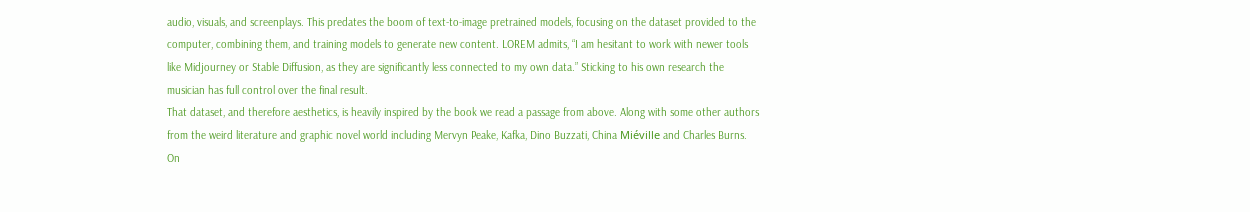audio, visuals, and screenplays. This predates the boom of text-to-image pretrained models, focusing on the dataset provided to the computer, combining them, and training models to generate new content. LOREM admits, “I am hesitant to work with newer tools like Midjourney or Stable Diffusion, as they are significantly less connected to my own data.” Sticking to his own research the musician has full control over the final result.
That dataset, and therefore aesthetics, is heavily inspired by the book we read a passage from above. Along with some other authors from the weird literature and graphic novel world including Mervyn Peake, Kafka, Dino Buzzati, China Miéville and Charles Burns. On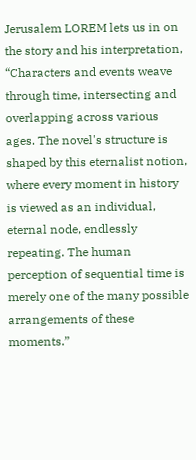Jerusalem LOREM lets us in on the story and his interpretation, “Characters and events weave through time, intersecting and overlapping across various ages. The novel's structure is shaped by this eternalist notion, where every moment in history is viewed as an individual, eternal node, endlessly repeating. The human perception of sequential time is merely one of the many possible arrangements of these moments.”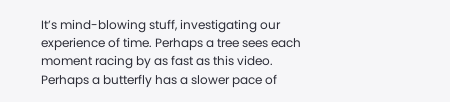It’s mind-blowing stuff, investigating our experience of time. Perhaps a tree sees each moment racing by as fast as this video. Perhaps a butterfly has a slower pace of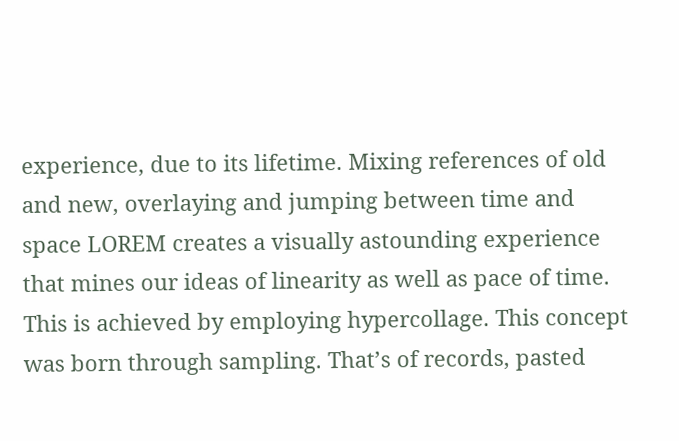experience, due to its lifetime. Mixing references of old and new, overlaying and jumping between time and space LOREM creates a visually astounding experience that mines our ideas of linearity as well as pace of time. This is achieved by employing hypercollage. This concept was born through sampling. That’s of records, pasted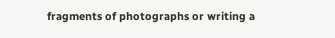fragments of photographs or writing a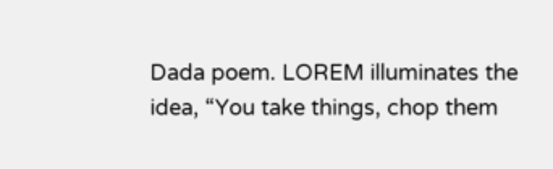Dada poem. LOREM illuminates the idea, “You take things, chop them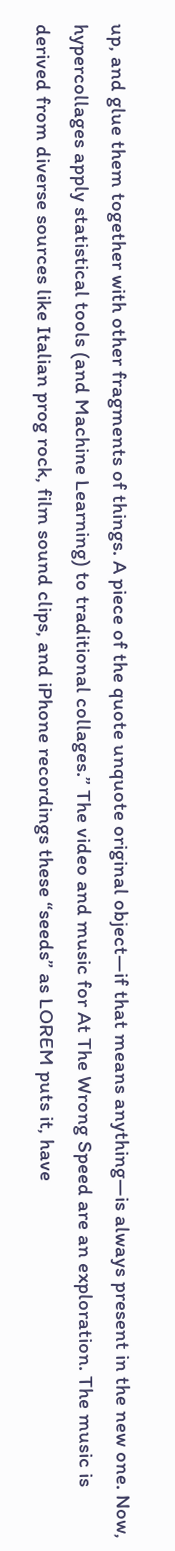up, and glue them together with other fragments of things. A piece of the quote unquote original object—if that means anything—is always present in the new one. Now, hypercollages apply statistical tools (and Machine Learning) to traditional collages.” The video and music for At The Wrong Speed are an exploration. The music is derived from diverse sources like Italian prog rock, film sound clips, and iPhone recordings these “seeds” as LOREM puts it, have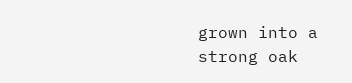grown into a strong oak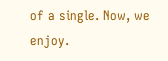of a single. Now, we enjoy.